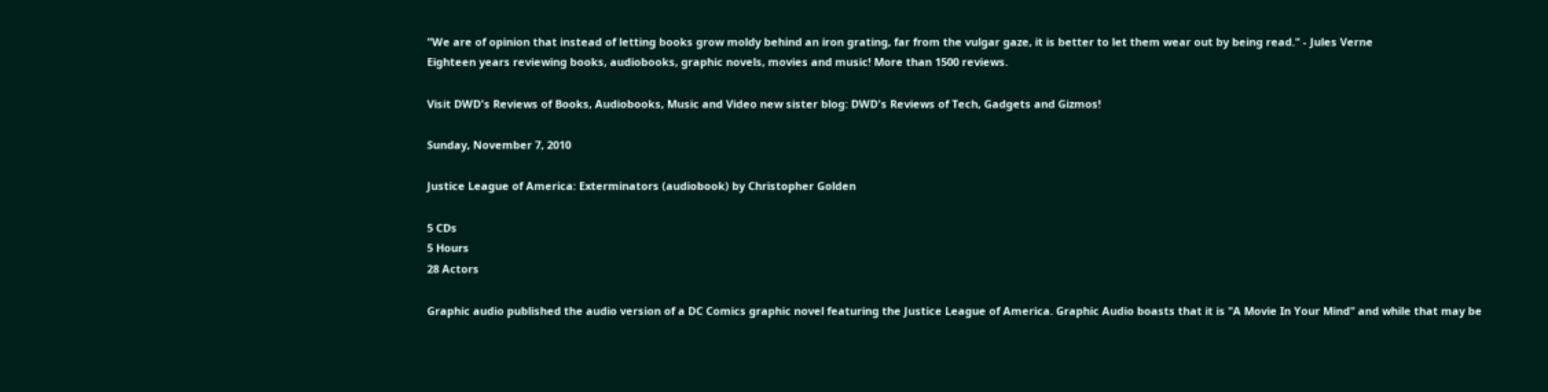"We are of opinion that instead of letting books grow moldy behind an iron grating, far from the vulgar gaze, it is better to let them wear out by being read." - Jules Verne
Eighteen years reviewing books, audiobooks, graphic novels, movies and music! More than 1500 reviews.

Visit DWD's Reviews of Books, Audiobooks, Music and Video new sister blog: DWD's Reviews of Tech, Gadgets and Gizmos!

Sunday, November 7, 2010

Justice League of America: Exterminators (audiobook) by Christopher Golden

5 CDs
5 Hours
28 Actors

Graphic audio published the audio version of a DC Comics graphic novel featuring the Justice League of America. Graphic Audio boasts that it is "A Movie In Your Mind" and while that may be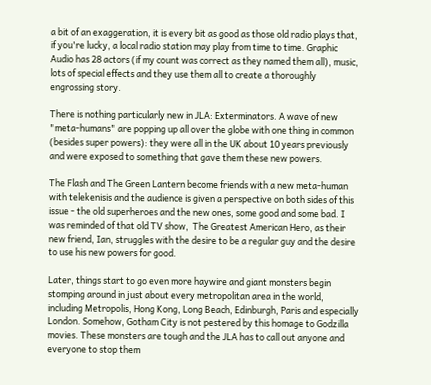a bit of an exaggeration, it is every bit as good as those old radio plays that, if you're lucky, a local radio station may play from time to time. Graphic Audio has 28 actors (if my count was correct as they named them all), music, lots of special effects and they use them all to create a thoroughly engrossing story.

There is nothing particularly new in JLA: Exterminators. A wave of new "meta-humans" are popping up all over the globe with one thing in common (besides super powers): they were all in the UK about 10 years previously and were exposed to something that gave them these new powers.

The Flash and The Green Lantern become friends with a new meta-human with telekenisis and the audience is given a perspective on both sides of this issue - the old superheroes and the new ones, some good and some bad. I was reminded of that old TV show,  The Greatest American Hero, as their new friend, Ian, struggles with the desire to be a regular guy and the desire to use his new powers for good.

Later, things start to go even more haywire and giant monsters begin stomping around in just about every metropolitan area in the world, including Metropolis, Hong Kong, Long Beach, Edinburgh, Paris and especially London. Somehow, Gotham City is not pestered by this homage to Godzilla movies. These monsters are tough and the JLA has to call out anyone and everyone to stop them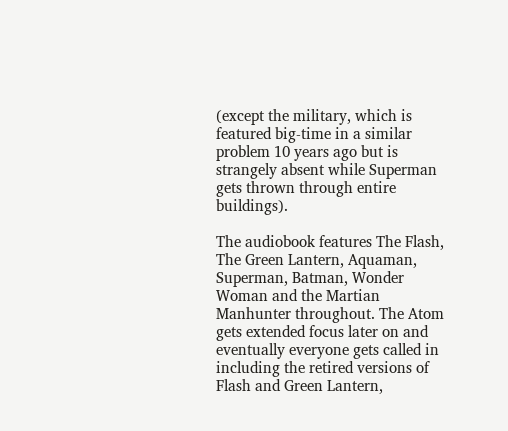(except the military, which is featured big-time in a similar problem 10 years ago but is strangely absent while Superman gets thrown through entire buildings).

The audiobook features The Flash, The Green Lantern, Aquaman, Superman, Batman, Wonder Woman and the Martian Manhunter throughout. The Atom gets extended focus later on and eventually everyone gets called in including the retired versions of Flash and Green Lantern,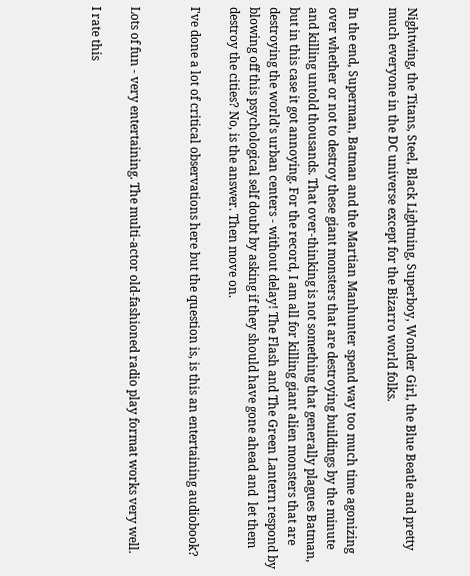Nightwing, the Titans, Steel, Black Lightning, Superboy, Wonder Girl, the Blue Beatle and pretty much everyone in the DC universe except for the Bizarro world folks.

In the end, Superman, Batman and the Martian Manhunter spend way too much time agonizing over whether or not to destroy these giant monsters that are destroying buildings by the minute and killing untold thousands. That over-thinking is not something that generally plagues Batman, but in this case it got annoying. For the record, I am all for killing giant alien monsters that are destroying the world's urban centers - without delay! The Flash and The Green Lantern respond by blowing off this psychological self doubt by asking if they should have gone ahead and  let them destroy the cities? No, is the answer. Then move on.

I've done a lot of critical observations here but the question is, is this an entertaining audiobook?


Lots of fun - very entertaining. The multi-actor old-fashioned radio play format works very well.

I rate this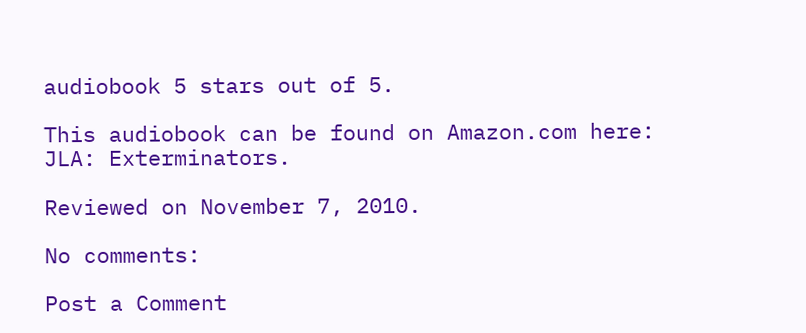audiobook 5 stars out of 5.

This audiobook can be found on Amazon.com here: JLA: Exterminators.

Reviewed on November 7, 2010.

No comments:

Post a Comment